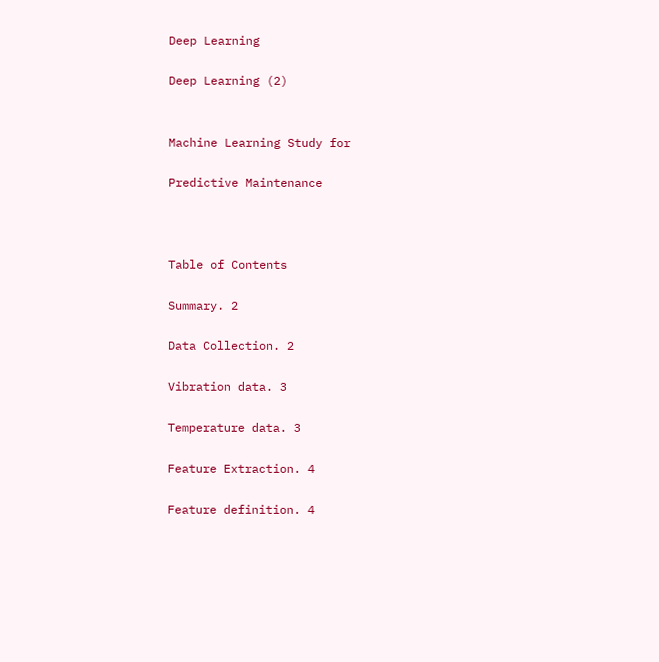Deep Learning

Deep Learning (2)


Machine Learning Study for

Predictive Maintenance



Table of Contents

Summary. 2

Data Collection. 2

Vibration data. 3

Temperature data. 3

Feature Extraction. 4

Feature definition. 4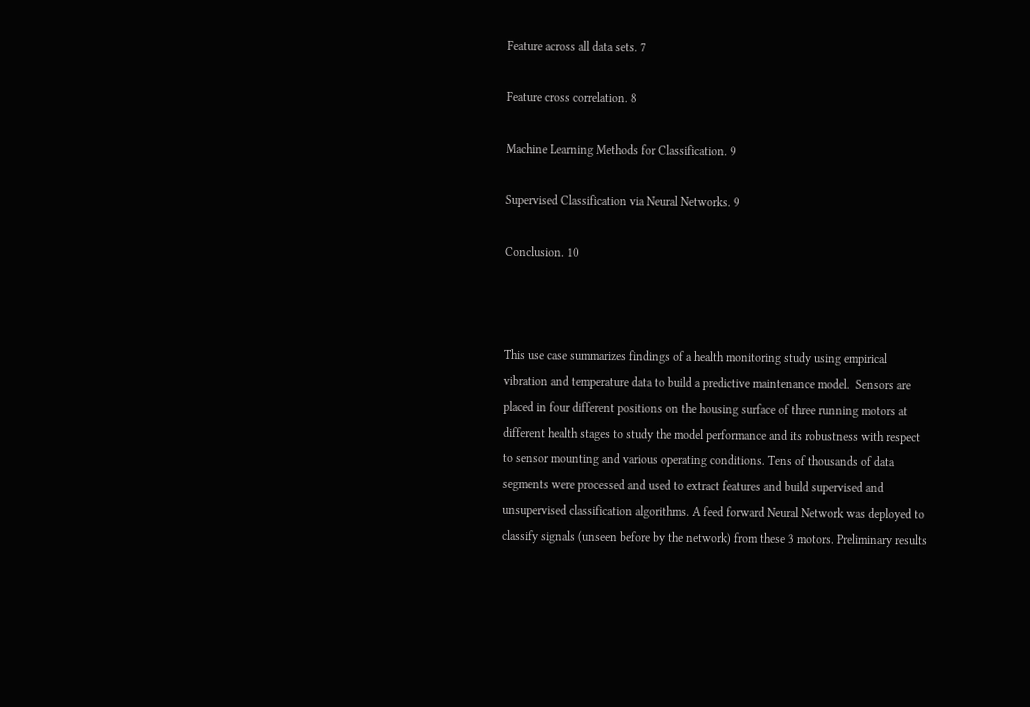Feature across all data sets. 7

Feature cross correlation. 8

Machine Learning Methods for Classification. 9

Supervised Classification via Neural Networks. 9

Conclusion. 10



This use case summarizes findings of a health monitoring study using empirical vibration and temperature data to build a predictive maintenance model.  Sensors are placed in four different positions on the housing surface of three running motors at different health stages to study the model performance and its robustness with respect to sensor mounting and various operating conditions. Tens of thousands of data segments were processed and used to extract features and build supervised and unsupervised classification algorithms. A feed forward Neural Network was deployed to classify signals (unseen before by the network) from these 3 motors. Preliminary results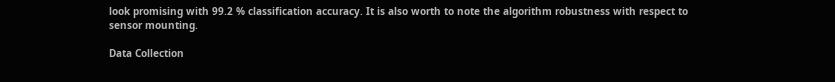look promising with 99.2 % classification accuracy. It is also worth to note the algorithm robustness with respect to sensor mounting.

Data Collection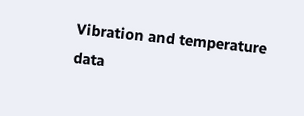Vibration and temperature data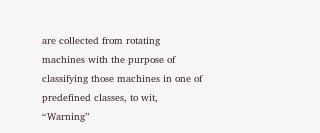are collected from rotating machines with the purpose of classifying those machines in one of predefined classes, to wit, “Warning”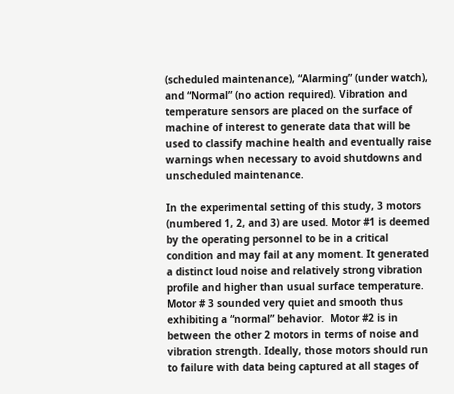(scheduled maintenance), “Alarming” (under watch), and “Normal” (no action required). Vibration and temperature sensors are placed on the surface of machine of interest to generate data that will be used to classify machine health and eventually raise warnings when necessary to avoid shutdowns and unscheduled maintenance.

In the experimental setting of this study, 3 motors (numbered 1, 2, and 3) are used. Motor #1 is deemed by the operating personnel to be in a critical condition and may fail at any moment. It generated a distinct loud noise and relatively strong vibration profile and higher than usual surface temperature. Motor # 3 sounded very quiet and smooth thus exhibiting a “normal” behavior.  Motor #2 is in between the other 2 motors in terms of noise and vibration strength. Ideally, those motors should run to failure with data being captured at all stages of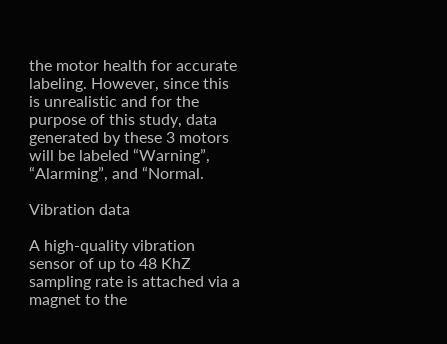the motor health for accurate labeling. However, since this is unrealistic and for the purpose of this study, data generated by these 3 motors will be labeled “Warning”, “Alarming”, and “Normal.

Vibration data

A high-quality vibration sensor of up to 48 KhZ sampling rate is attached via a magnet to the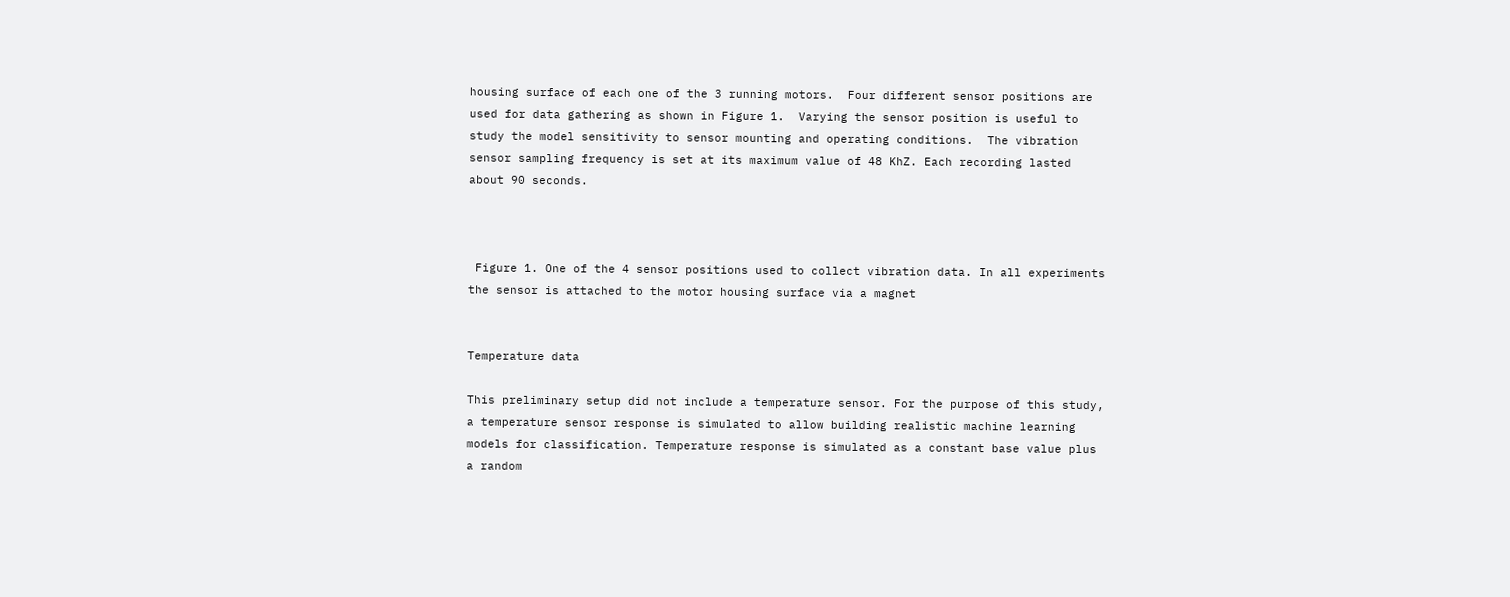housing surface of each one of the 3 running motors.  Four different sensor positions are used for data gathering as shown in Figure 1.  Varying the sensor position is useful to study the model sensitivity to sensor mounting and operating conditions.  The vibration sensor sampling frequency is set at its maximum value of 48 KhZ. Each recording lasted about 90 seconds.



 Figure 1. One of the 4 sensor positions used to collect vibration data. In all experiments the sensor is attached to the motor housing surface via a magnet


Temperature data

This preliminary setup did not include a temperature sensor. For the purpose of this study, a temperature sensor response is simulated to allow building realistic machine learning models for classification. Temperature response is simulated as a constant base value plus a random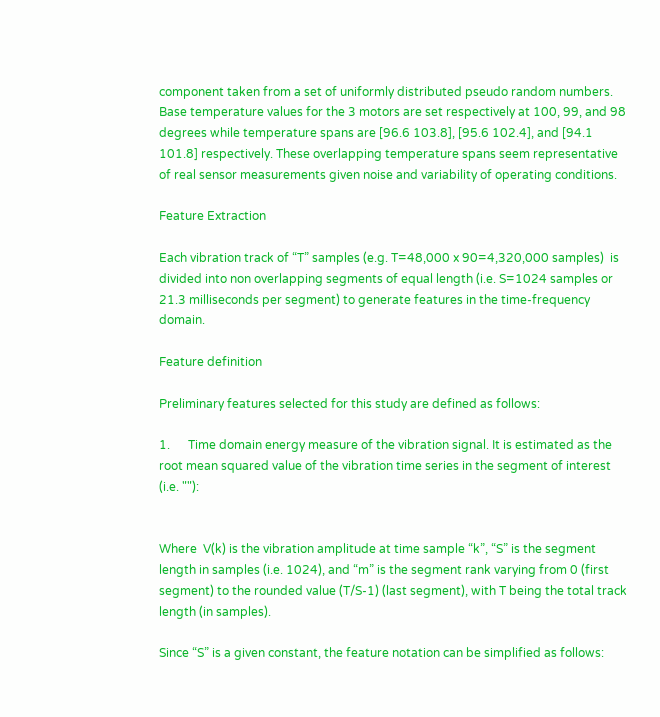component taken from a set of uniformly distributed pseudo random numbers. Base temperature values for the 3 motors are set respectively at 100, 99, and 98 degrees while temperature spans are [96.6 103.8], [95.6 102.4], and [94.1 101.8] respectively. These overlapping temperature spans seem representative of real sensor measurements given noise and variability of operating conditions.

Feature Extraction

Each vibration track of “T” samples (e.g. T=48,000 x 90=4,320,000 samples)  is divided into non overlapping segments of equal length (i.e. S=1024 samples or 21.3 milliseconds per segment) to generate features in the time-frequency domain.

Feature definition

Preliminary features selected for this study are defined as follows:

1.      Time domain energy measure of the vibration signal. It is estimated as the root mean squared value of the vibration time series in the segment of interest (i.e. ""):


Where  V(k) is the vibration amplitude at time sample “k”, “S” is the segment length in samples (i.e. 1024), and “m” is the segment rank varying from 0 (first segment) to the rounded value (T/S-1) (last segment), with T being the total track length (in samples).

Since “S” is a given constant, the feature notation can be simplified as follows: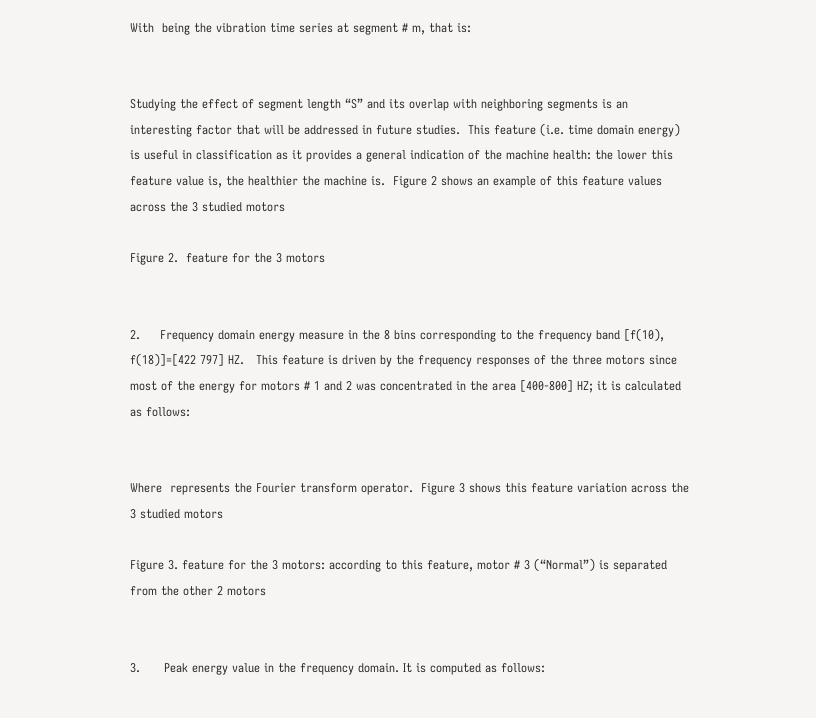With  being the vibration time series at segment # m, that is:


Studying the effect of segment length “S” and its overlap with neighboring segments is an interesting factor that will be addressed in future studies.  This feature (i.e. time domain energy) is useful in classification as it provides a general indication of the machine health: the lower this feature value is, the healthier the machine is.  Figure 2 shows an example of this feature values across the 3 studied motors

Figure 2.  feature for the 3 motors


2.     Frequency domain energy measure in the 8 bins corresponding to the frequency band [f(10), f(18)]=[422 797] HZ.   This feature is driven by the frequency responses of the three motors since most of the energy for motors # 1 and 2 was concentrated in the area [400-800] HZ; it is calculated as follows:


Where  represents the Fourier transform operator.  Figure 3 shows this feature variation across the 3 studied motors

Figure 3. feature for the 3 motors: according to this feature, motor # 3 (“Normal”) is separated from the other 2 motors


3.      Peak energy value in the frequency domain. It is computed as follows: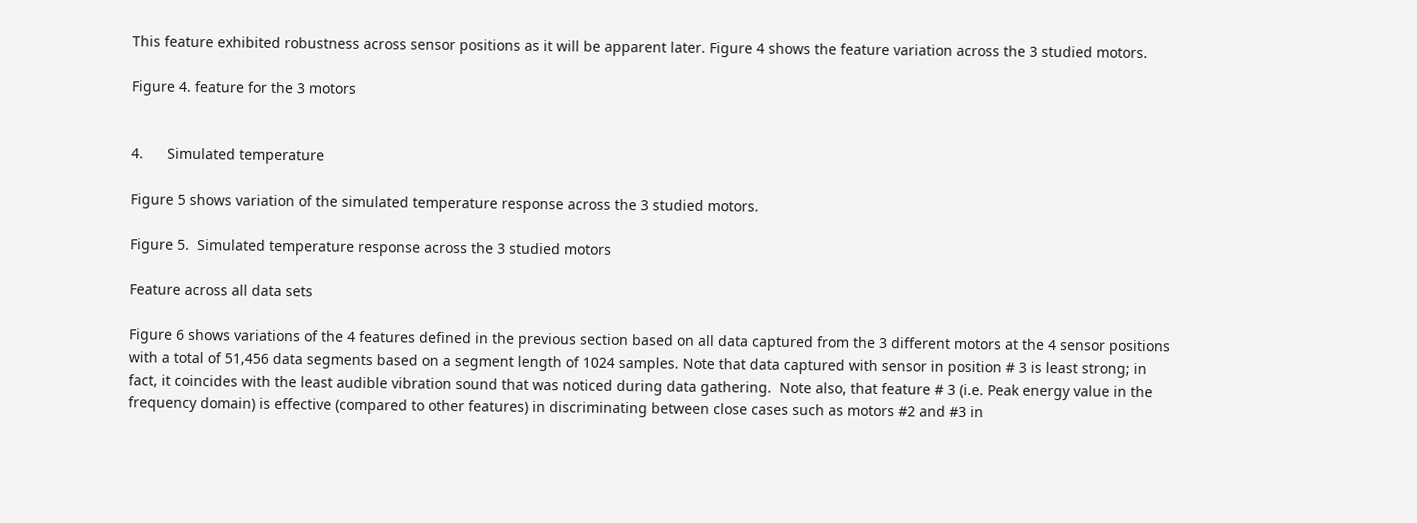This feature exhibited robustness across sensor positions as it will be apparent later. Figure 4 shows the feature variation across the 3 studied motors.

Figure 4. feature for the 3 motors


4.      Simulated temperature

Figure 5 shows variation of the simulated temperature response across the 3 studied motors.

Figure 5.  Simulated temperature response across the 3 studied motors

Feature across all data sets

Figure 6 shows variations of the 4 features defined in the previous section based on all data captured from the 3 different motors at the 4 sensor positions with a total of 51,456 data segments based on a segment length of 1024 samples. Note that data captured with sensor in position # 3 is least strong; in fact, it coincides with the least audible vibration sound that was noticed during data gathering.  Note also, that feature # 3 (i.e. Peak energy value in the frequency domain) is effective (compared to other features) in discriminating between close cases such as motors #2 and #3 in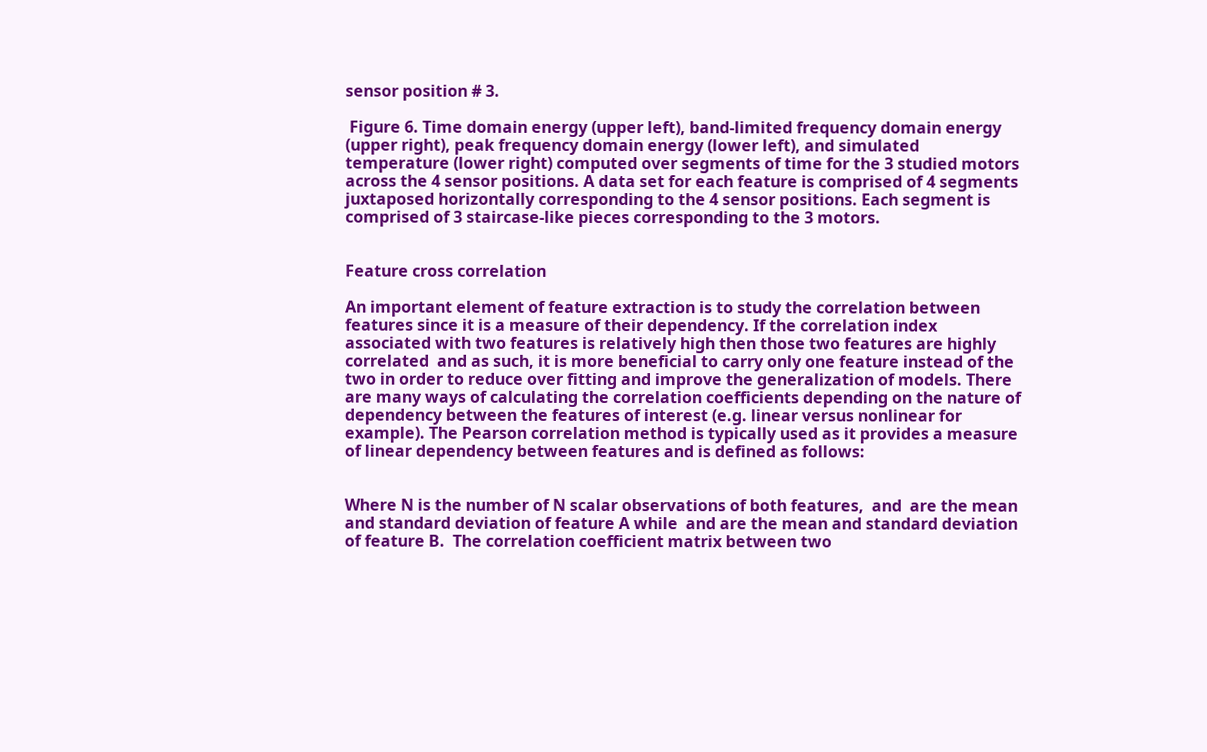sensor position # 3.

 Figure 6. Time domain energy (upper left), band-limited frequency domain energy (upper right), peak frequency domain energy (lower left), and simulated temperature (lower right) computed over segments of time for the 3 studied motors across the 4 sensor positions. A data set for each feature is comprised of 4 segments juxtaposed horizontally corresponding to the 4 sensor positions. Each segment is comprised of 3 staircase-like pieces corresponding to the 3 motors.


Feature cross correlation

An important element of feature extraction is to study the correlation between features since it is a measure of their dependency. If the correlation index associated with two features is relatively high then those two features are highly correlated  and as such, it is more beneficial to carry only one feature instead of the two in order to reduce over fitting and improve the generalization of models. There are many ways of calculating the correlation coefficients depending on the nature of dependency between the features of interest (e.g. linear versus nonlinear for example). The Pearson correlation method is typically used as it provides a measure of linear dependency between features and is defined as follows:


Where N is the number of N scalar observations of both features,  and  are the mean and standard deviation of feature A while  and are the mean and standard deviation of feature B.  The correlation coefficient matrix between two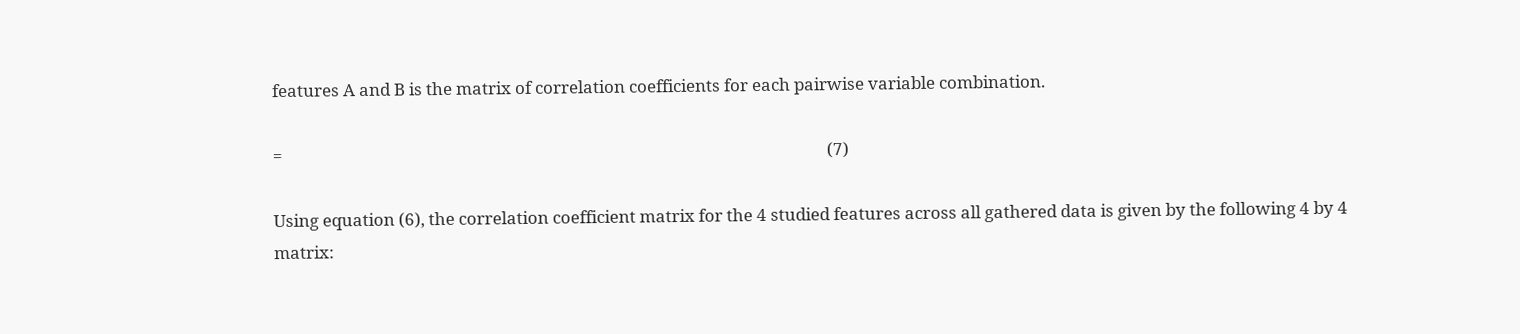features A and B is the matrix of correlation coefficients for each pairwise variable combination.

=                                                                                                                                        (7)

Using equation (6), the correlation coefficient matrix for the 4 studied features across all gathered data is given by the following 4 by 4 matrix: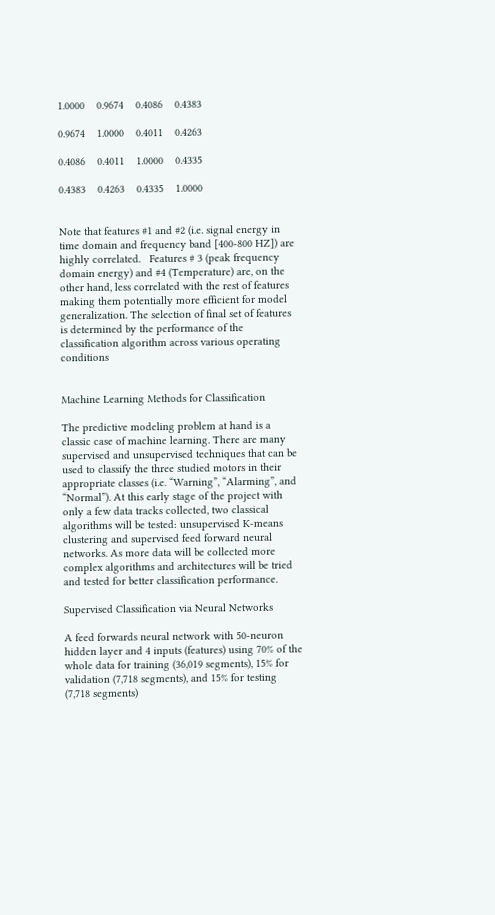1.0000    0.9674    0.4086    0.4383

0.9674    1.0000    0.4011    0.4263

0.4086    0.4011    1.0000    0.4335

0.4383    0.4263    0.4335    1.0000


Note that features #1 and #2 (i.e. signal energy in time domain and frequency band [400-800 HZ]) are highly correlated.   Features # 3 (peak frequency domain energy) and #4 (Temperature) are, on the other hand, less correlated with the rest of features making them potentially more efficient for model generalization. The selection of final set of features is determined by the performance of the classification algorithm across various operating conditions


Machine Learning Methods for Classification

The predictive modeling problem at hand is a classic case of machine learning. There are many supervised and unsupervised techniques that can be used to classify the three studied motors in their appropriate classes (i.e. “Warning”, “Alarming”, and “Normal”). At this early stage of the project with only a few data tracks collected, two classical algorithms will be tested: unsupervised K-means clustering and supervised feed forward neural networks. As more data will be collected more complex algorithms and architectures will be tried and tested for better classification performance.

Supervised Classification via Neural Networks

A feed forwards neural network with 50-neuron hidden layer and 4 inputs (features) using 70% of the whole data for training (36,019 segments), 15% for validation (7,718 segments), and 15% for testing (7,718 segments)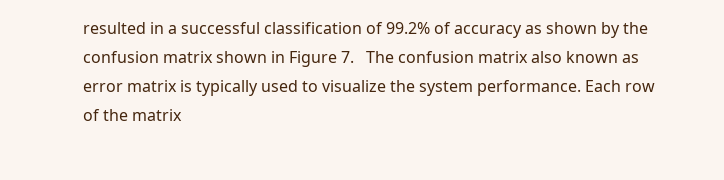resulted in a successful classification of 99.2% of accuracy as shown by the confusion matrix shown in Figure 7.   The confusion matrix also known as error matrix is typically used to visualize the system performance. Each row of the matrix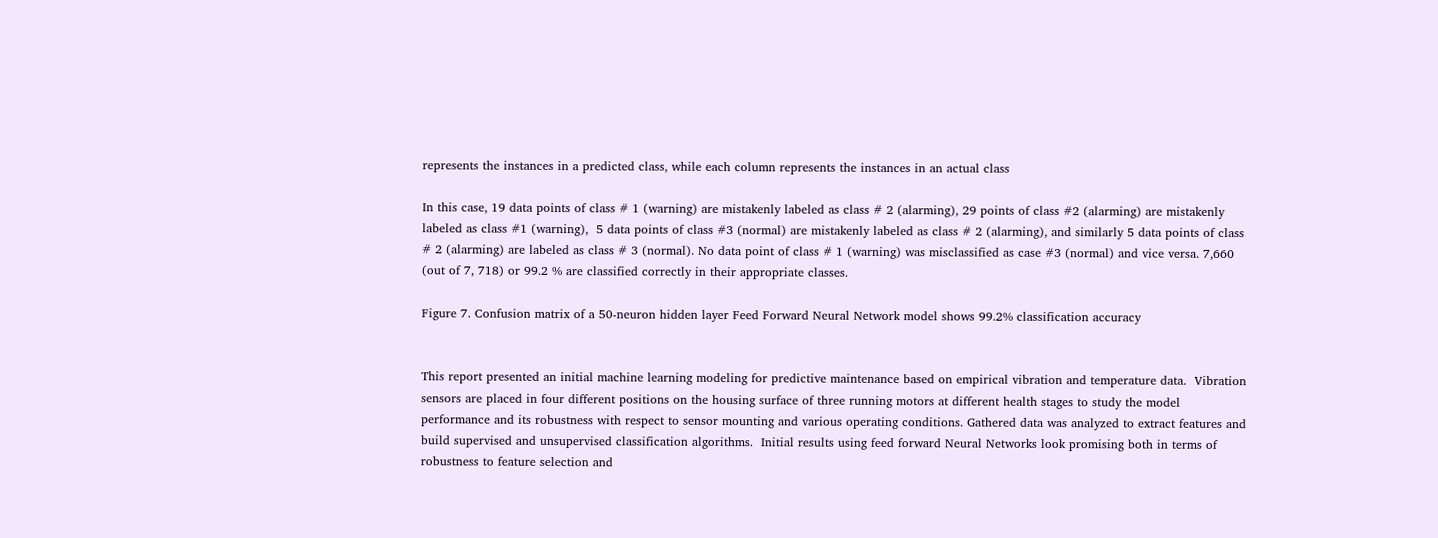represents the instances in a predicted class, while each column represents the instances in an actual class

In this case, 19 data points of class # 1 (warning) are mistakenly labeled as class # 2 (alarming), 29 points of class #2 (alarming) are mistakenly labeled as class #1 (warning),  5 data points of class #3 (normal) are mistakenly labeled as class # 2 (alarming), and similarly 5 data points of class # 2 (alarming) are labeled as class # 3 (normal). No data point of class # 1 (warning) was misclassified as case #3 (normal) and vice versa. 7,660 (out of 7, 718) or 99.2 % are classified correctly in their appropriate classes.

Figure 7. Confusion matrix of a 50-neuron hidden layer Feed Forward Neural Network model shows 99.2% classification accuracy


This report presented an initial machine learning modeling for predictive maintenance based on empirical vibration and temperature data.  Vibration sensors are placed in four different positions on the housing surface of three running motors at different health stages to study the model performance and its robustness with respect to sensor mounting and various operating conditions. Gathered data was analyzed to extract features and build supervised and unsupervised classification algorithms.  Initial results using feed forward Neural Networks look promising both in terms of robustness to feature selection and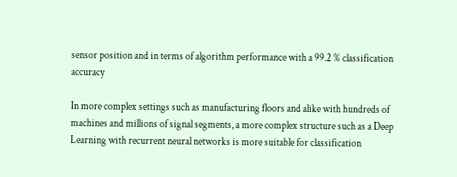sensor position and in terms of algorithm performance with a 99.2 % classification accuracy

In more complex settings such as manufacturing floors and alike with hundreds of machines and millions of signal segments, a more complex structure such as a Deep Learning with recurrent neural networks is more suitable for classification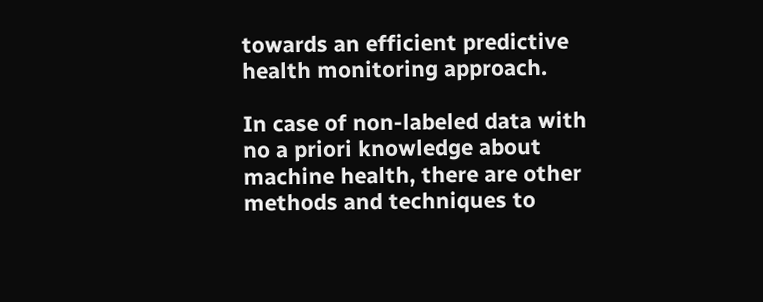towards an efficient predictive health monitoring approach.

In case of non-labeled data with no a priori knowledge about machine health, there are other methods and techniques to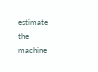estimate the machine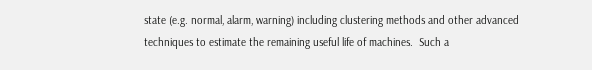state (e.g. normal, alarm, warning) including clustering methods and other advanced techniques to estimate the remaining useful life of machines.  Such a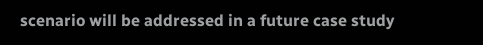scenario will be addressed in a future case study